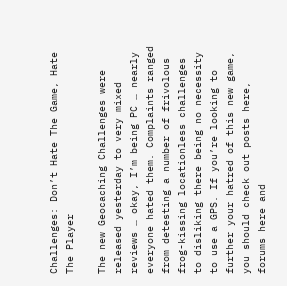Challenges: Don’t Hate The Game, Hate The Player

The new Geocaching Challenges were released yesterday to very mixed reviews … okay, I’m being PC … nearly everyone hated them. Complaints ranged from detesting a number of frivolous frog-kissing locationless challenges to disliking there being no necessity to use a GPS. If you’re looking to further your hatred of this new game, you should check out posts here, forums here and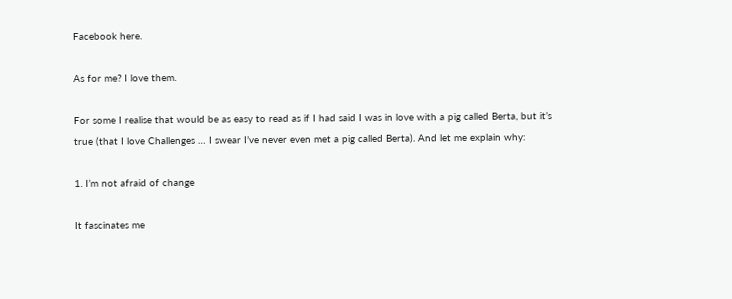Facebook here.

As for me? I love them.

For some I realise that would be as easy to read as if I had said I was in love with a pig called Berta, but it’s true (that I love Challenges … I swear I’ve never even met a pig called Berta). And let me explain why:

1. I’m not afraid of change

It fascinates me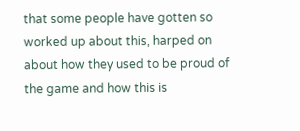that some people have gotten so worked up about this, harped on about how they used to be proud of the game and how this is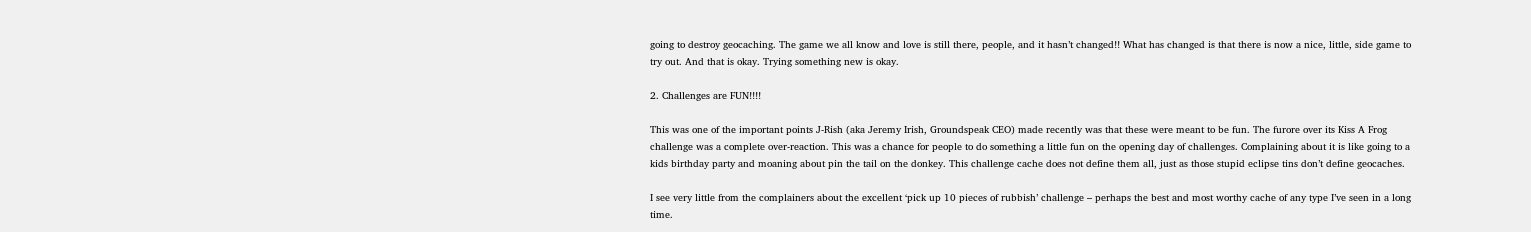going to destroy geocaching. The game we all know and love is still there, people, and it hasn’t changed!! What has changed is that there is now a nice, little, side game to try out. And that is okay. Trying something new is okay.

2. Challenges are FUN!!!!

This was one of the important points J-Rish (aka Jeremy Irish, Groundspeak CEO) made recently was that these were meant to be fun. The furore over its Kiss A Frog challenge was a complete over-reaction. This was a chance for people to do something a little fun on the opening day of challenges. Complaining about it is like going to a kids birthday party and moaning about pin the tail on the donkey. This challenge cache does not define them all, just as those stupid eclipse tins don’t define geocaches.

I see very little from the complainers about the excellent ‘pick up 10 pieces of rubbish’ challenge – perhaps the best and most worthy cache of any type I’ve seen in a long time.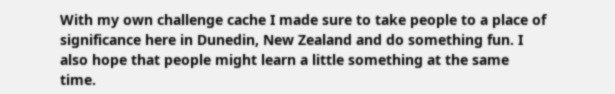With my own challenge cache I made sure to take people to a place of significance here in Dunedin, New Zealand and do something fun. I also hope that people might learn a little something at the same time.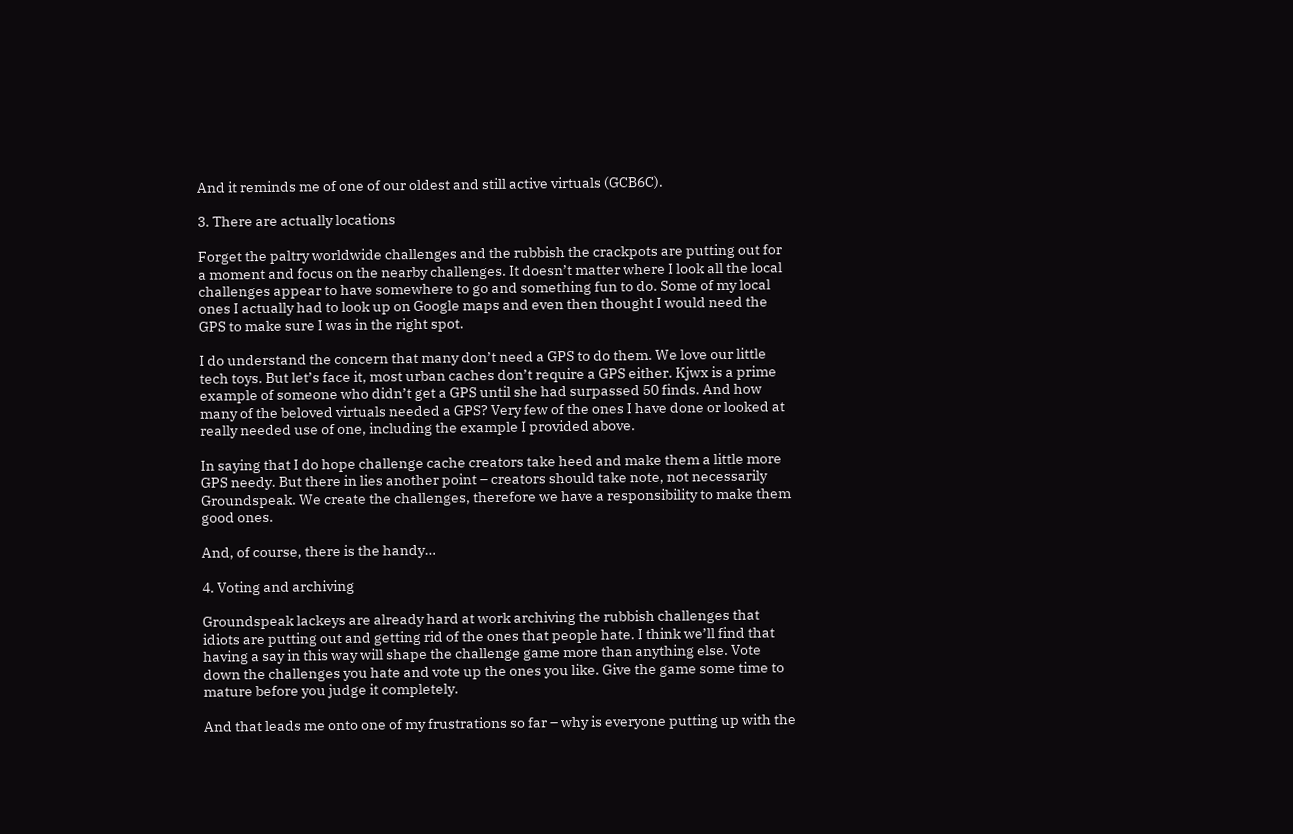And it reminds me of one of our oldest and still active virtuals (GCB6C).

3. There are actually locations

Forget the paltry worldwide challenges and the rubbish the crackpots are putting out for a moment and focus on the nearby challenges. It doesn’t matter where I look all the local challenges appear to have somewhere to go and something fun to do. Some of my local ones I actually had to look up on Google maps and even then thought I would need the GPS to make sure I was in the right spot.

I do understand the concern that many don’t need a GPS to do them. We love our little tech toys. But let’s face it, most urban caches don’t require a GPS either. Kjwx is a prime example of someone who didn’t get a GPS until she had surpassed 50 finds. And how many of the beloved virtuals needed a GPS? Very few of the ones I have done or looked at really needed use of one, including the example I provided above.

In saying that I do hope challenge cache creators take heed and make them a little more GPS needy. But there in lies another point – creators should take note, not necessarily Groundspeak. We create the challenges, therefore we have a responsibility to make them good ones.

And, of course, there is the handy…

4. Voting and archiving

Groundspeak lackeys are already hard at work archiving the rubbish challenges that idiots are putting out and getting rid of the ones that people hate. I think we’ll find that having a say in this way will shape the challenge game more than anything else. Vote down the challenges you hate and vote up the ones you like. Give the game some time to mature before you judge it completely.

And that leads me onto one of my frustrations so far – why is everyone putting up with the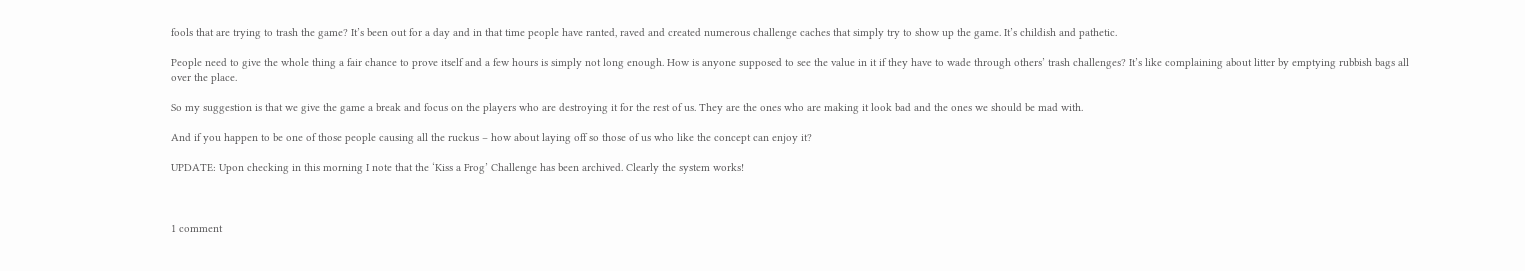fools that are trying to trash the game? It’s been out for a day and in that time people have ranted, raved and created numerous challenge caches that simply try to show up the game. It’s childish and pathetic.

People need to give the whole thing a fair chance to prove itself and a few hours is simply not long enough. How is anyone supposed to see the value in it if they have to wade through others’ trash challenges? It’s like complaining about litter by emptying rubbish bags all over the place.

So my suggestion is that we give the game a break and focus on the players who are destroying it for the rest of us. They are the ones who are making it look bad and the ones we should be mad with.

And if you happen to be one of those people causing all the ruckus – how about laying off so those of us who like the concept can enjoy it?

UPDATE: Upon checking in this morning I note that the ‘Kiss a Frog’ Challenge has been archived. Clearly the system works!



1 comment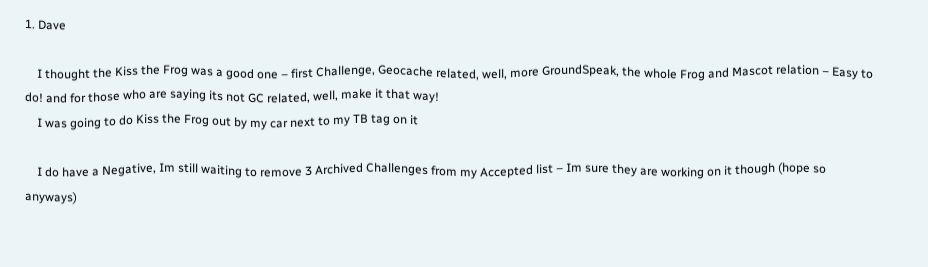1. Dave

    I thought the Kiss the Frog was a good one – first Challenge, Geocache related, well, more GroundSpeak, the whole Frog and Mascot relation – Easy to do! and for those who are saying its not GC related, well, make it that way!
    I was going to do Kiss the Frog out by my car next to my TB tag on it

    I do have a Negative, Im still waiting to remove 3 Archived Challenges from my Accepted list – Im sure they are working on it though (hope so anyways)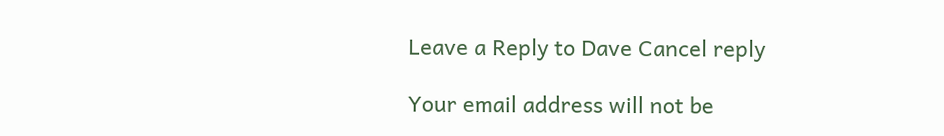Leave a Reply to Dave Cancel reply

Your email address will not be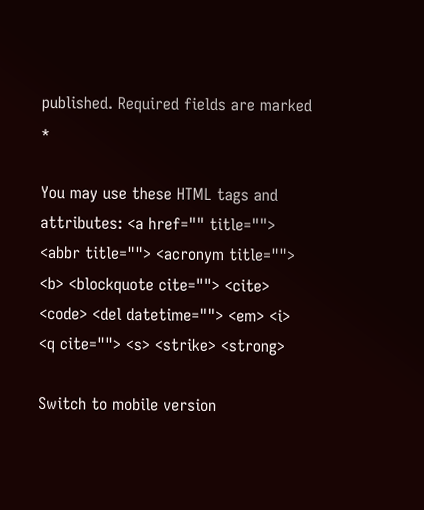published. Required fields are marked *

You may use these HTML tags and attributes: <a href="" title=""> <abbr title=""> <acronym title=""> <b> <blockquote cite=""> <cite> <code> <del datetime=""> <em> <i> <q cite=""> <s> <strike> <strong>

Switch to mobile version